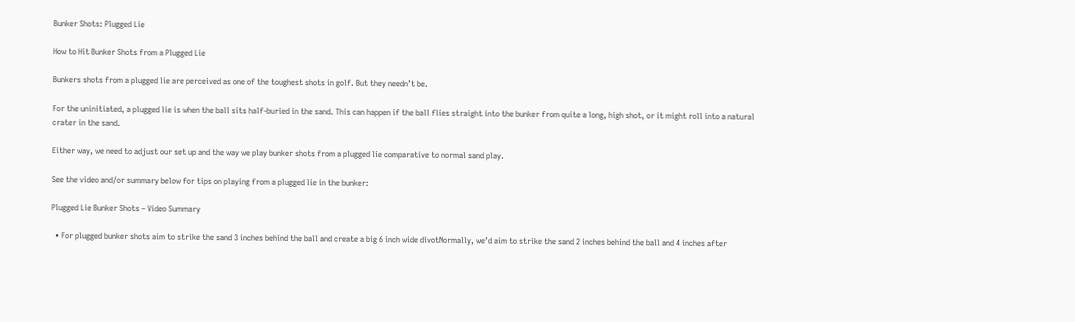Bunker Shots: Plugged Lie

How to Hit Bunker Shots from a Plugged Lie

Bunkers shots from a plugged lie are perceived as one of the toughest shots in golf. But they needn’t be.

For the uninitiated, a plugged lie is when the ball sits half-buried in the sand. This can happen if the ball flies straight into the bunker from quite a long, high shot, or it might roll into a natural crater in the sand.

Either way, we need to adjust our set up and the way we play bunker shots from a plugged lie comparative to normal sand play.

See the video and/or summary below for tips on playing from a plugged lie in the bunker:

Plugged Lie Bunker Shots – Video Summary

  • For plugged bunker shots aim to strike the sand 3 inches behind the ball and create a big 6 inch wide divotNormally, we’d aim to strike the sand 2 inches behind the ball and 4 inches after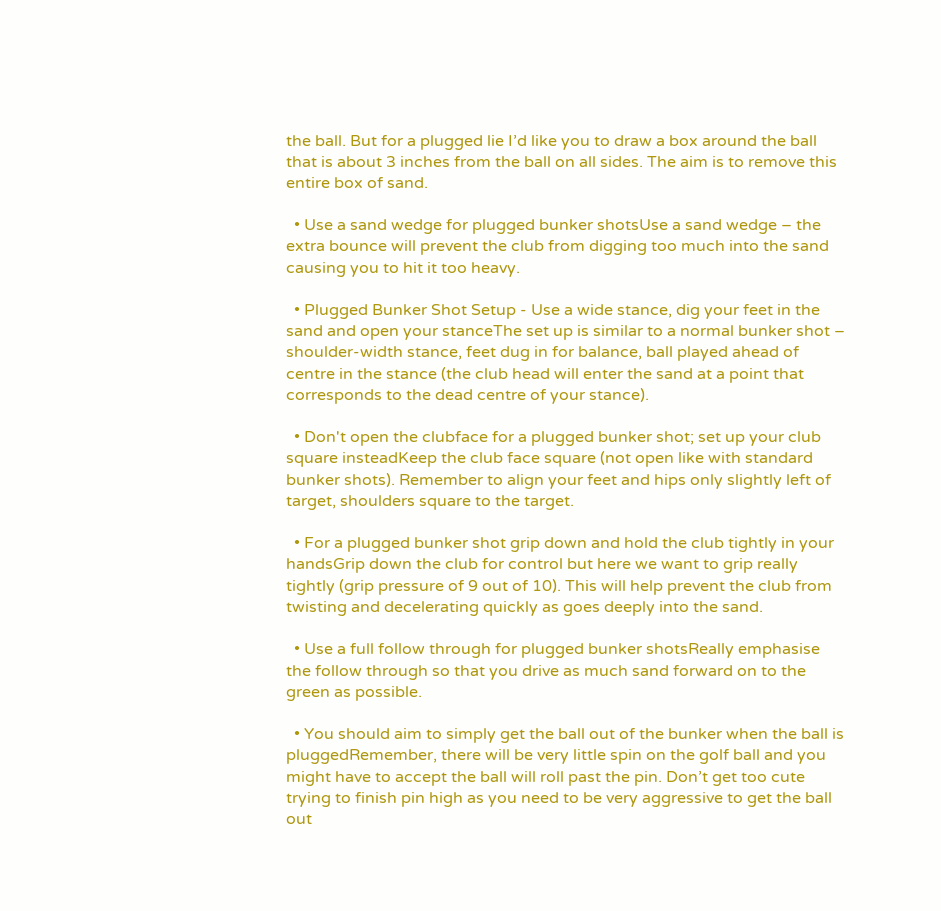the ball. But for a plugged lie I’d like you to draw a box around the ball that is about 3 inches from the ball on all sides. The aim is to remove this entire box of sand.

  • Use a sand wedge for plugged bunker shotsUse a sand wedge – the extra bounce will prevent the club from digging too much into the sand causing you to hit it too heavy.

  • Plugged Bunker Shot Setup - Use a wide stance, dig your feet in the sand and open your stanceThe set up is similar to a normal bunker shot – shoulder-width stance, feet dug in for balance, ball played ahead of centre in the stance (the club head will enter the sand at a point that corresponds to the dead centre of your stance).

  • Don't open the clubface for a plugged bunker shot; set up your club square insteadKeep the club face square (not open like with standard bunker shots). Remember to align your feet and hips only slightly left of target, shoulders square to the target.

  • For a plugged bunker shot grip down and hold the club tightly in your handsGrip down the club for control but here we want to grip really tightly (grip pressure of 9 out of 10). This will help prevent the club from twisting and decelerating quickly as goes deeply into the sand.

  • Use a full follow through for plugged bunker shotsReally emphasise the follow through so that you drive as much sand forward on to the green as possible.

  • You should aim to simply get the ball out of the bunker when the ball is pluggedRemember, there will be very little spin on the golf ball and you might have to accept the ball will roll past the pin. Don’t get too cute trying to finish pin high as you need to be very aggressive to get the ball out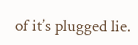of it’s plugged lie.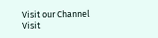Visit our Channel Visit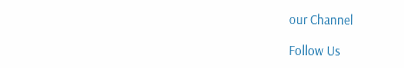our Channel

Follow Us